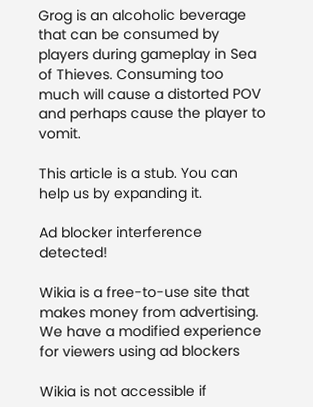Grog is an alcoholic beverage that can be consumed by players during gameplay in Sea of Thieves. Consuming too much will cause a distorted POV and perhaps cause the player to vomit.

This article is a stub. You can help us by expanding it.

Ad blocker interference detected!

Wikia is a free-to-use site that makes money from advertising. We have a modified experience for viewers using ad blockers

Wikia is not accessible if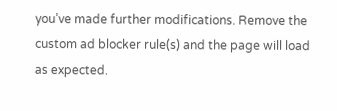you’ve made further modifications. Remove the custom ad blocker rule(s) and the page will load as expected.